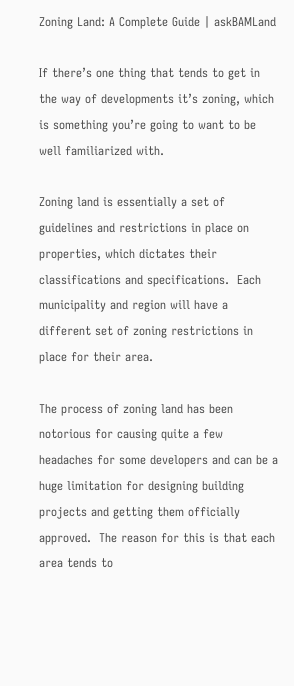Zoning Land: A Complete Guide | askBAMLand

If there’s one thing that tends to get in the way of developments it’s zoning, which is something you’re going to want to be well familiarized with.

Zoning land is essentially a set of guidelines and restrictions in place on properties, which dictates their classifications and specifications.  Each municipality and region will have a different set of zoning restrictions in place for their area.

The process of zoning land has been notorious for causing quite a few headaches for some developers and can be a huge limitation for designing building projects and getting them officially approved.  The reason for this is that each area tends to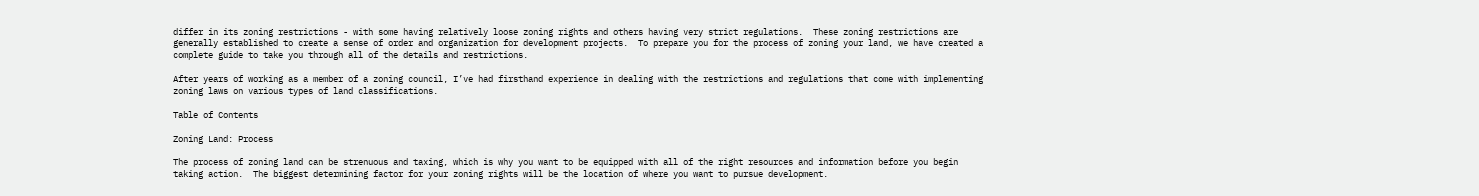differ in its zoning restrictions - with some having relatively loose zoning rights and others having very strict regulations.  These zoning restrictions are generally established to create a sense of order and organization for development projects.  To prepare you for the process of zoning your land, we have created a complete guide to take you through all of the details and restrictions.

After years of working as a member of a zoning council, I’ve had firsthand experience in dealing with the restrictions and regulations that come with implementing zoning laws on various types of land classifications.

Table of Contents

Zoning Land: Process

The process of zoning land can be strenuous and taxing, which is why you want to be equipped with all of the right resources and information before you begin taking action.  The biggest determining factor for your zoning rights will be the location of where you want to pursue development.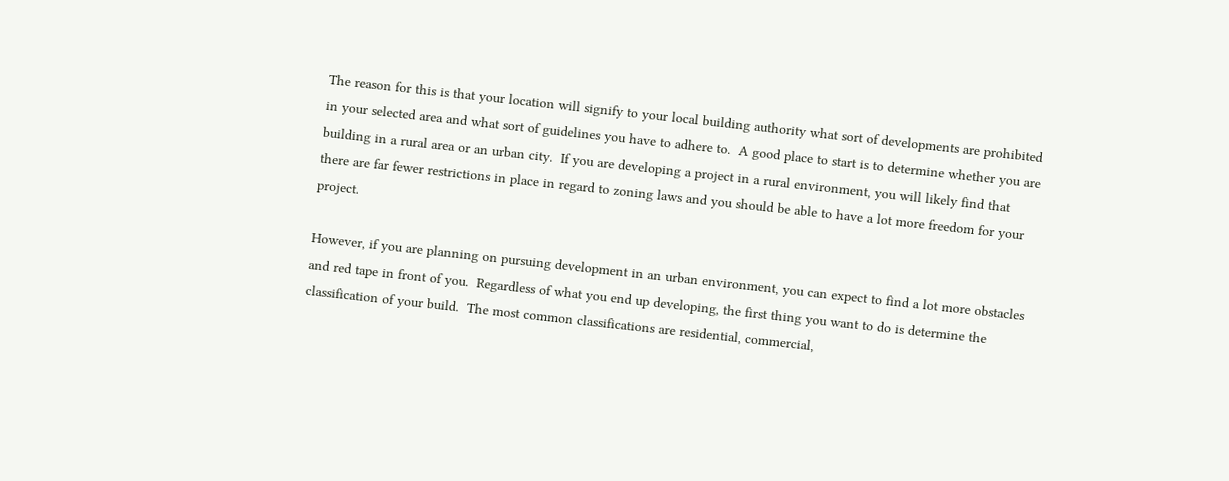The reason for this is that your location will signify to your local building authority what sort of developments are prohibited in your selected area and what sort of guidelines you have to adhere to.  A good place to start is to determine whether you are building in a rural area or an urban city.  If you are developing a project in a rural environment, you will likely find that there are far fewer restrictions in place in regard to zoning laws and you should be able to have a lot more freedom for your project.

However, if you are planning on pursuing development in an urban environment, you can expect to find a lot more obstacles and red tape in front of you.  Regardless of what you end up developing, the first thing you want to do is determine the classification of your build.  The most common classifications are residential, commercial,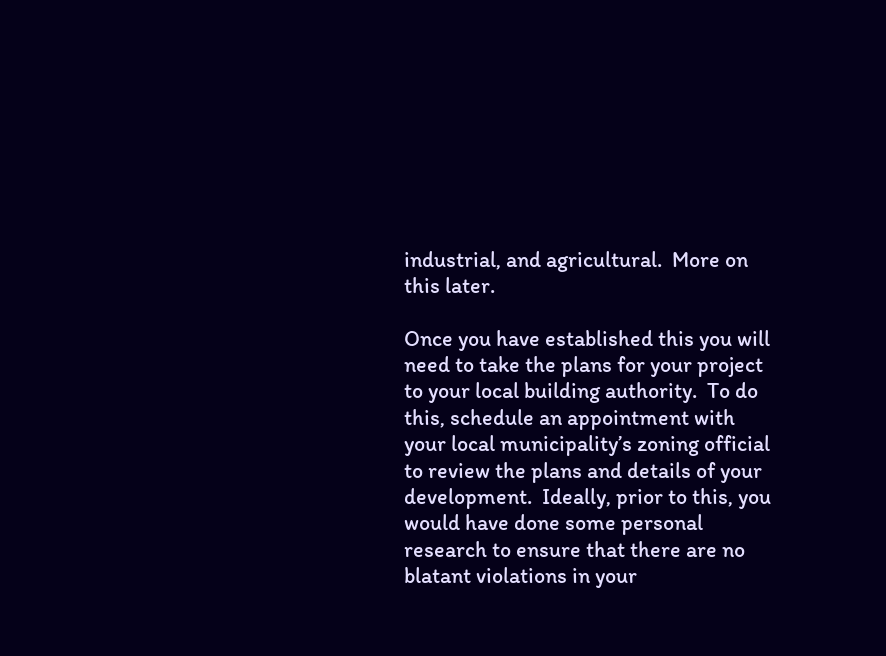industrial, and agricultural.  More on this later.

Once you have established this you will need to take the plans for your project to your local building authority.  To do this, schedule an appointment with your local municipality’s zoning official to review the plans and details of your development.  Ideally, prior to this, you would have done some personal research to ensure that there are no blatant violations in your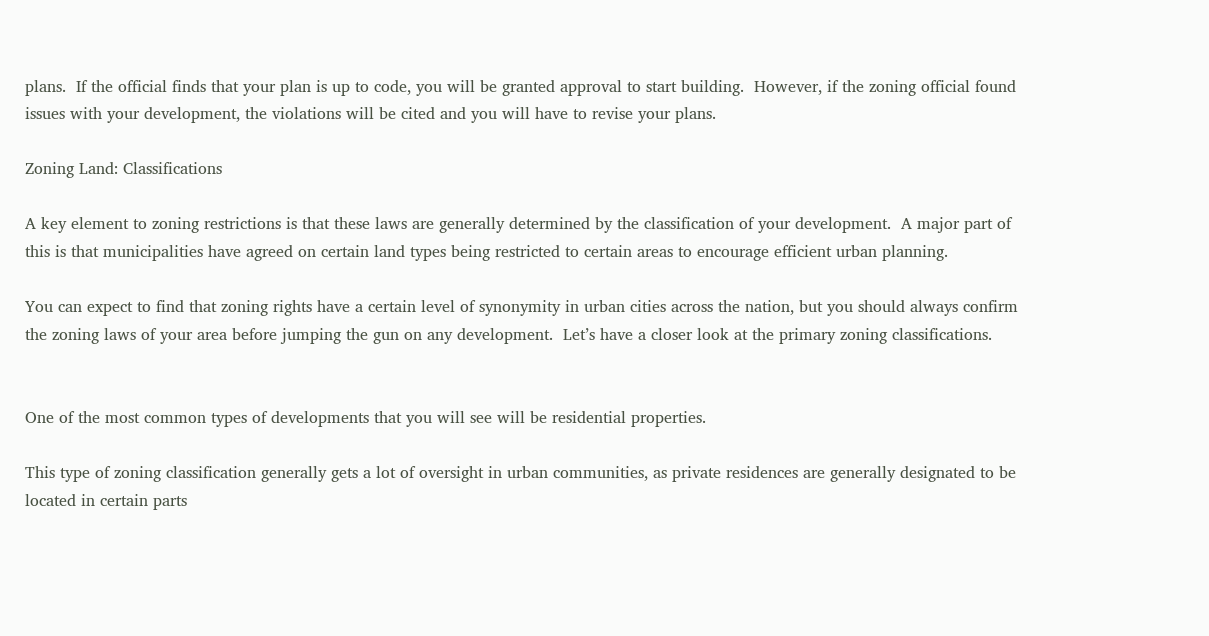plans.  If the official finds that your plan is up to code, you will be granted approval to start building.  However, if the zoning official found issues with your development, the violations will be cited and you will have to revise your plans.

Zoning Land: Classifications

A key element to zoning restrictions is that these laws are generally determined by the classification of your development.  A major part of this is that municipalities have agreed on certain land types being restricted to certain areas to encourage efficient urban planning.

You can expect to find that zoning rights have a certain level of synonymity in urban cities across the nation, but you should always confirm the zoning laws of your area before jumping the gun on any development.  Let’s have a closer look at the primary zoning classifications.


One of the most common types of developments that you will see will be residential properties.

This type of zoning classification generally gets a lot of oversight in urban communities, as private residences are generally designated to be located in certain parts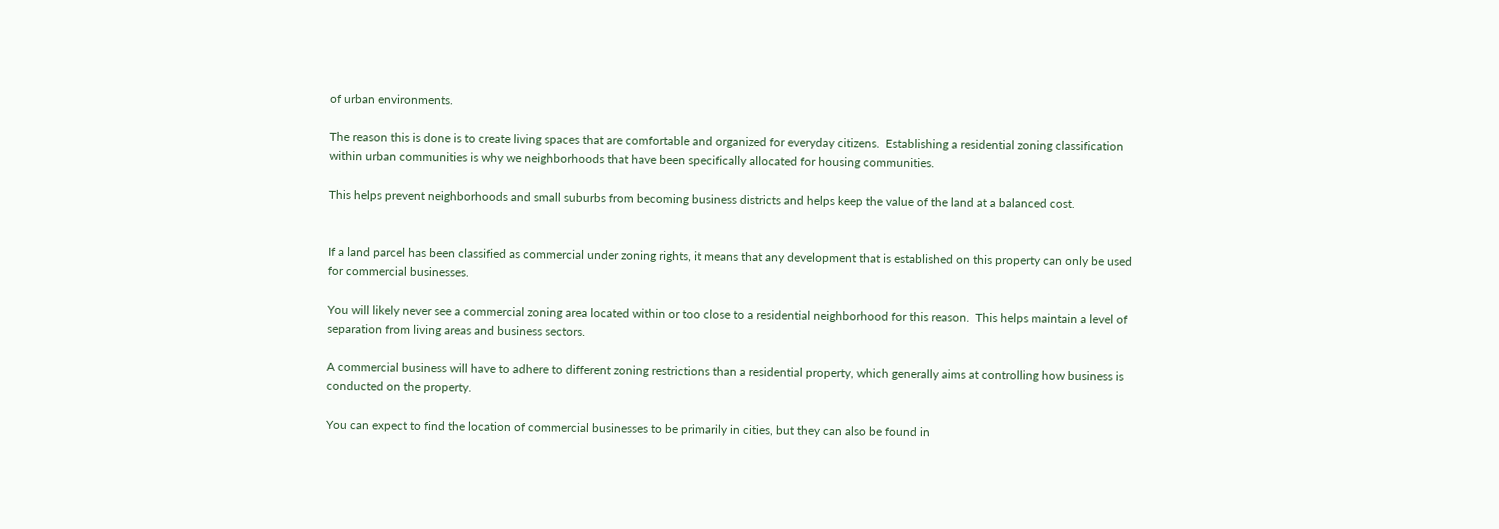of urban environments.

The reason this is done is to create living spaces that are comfortable and organized for everyday citizens.  Establishing a residential zoning classification within urban communities is why we neighborhoods that have been specifically allocated for housing communities.

This helps prevent neighborhoods and small suburbs from becoming business districts and helps keep the value of the land at a balanced cost.


If a land parcel has been classified as commercial under zoning rights, it means that any development that is established on this property can only be used for commercial businesses.

You will likely never see a commercial zoning area located within or too close to a residential neighborhood for this reason.  This helps maintain a level of separation from living areas and business sectors.

A commercial business will have to adhere to different zoning restrictions than a residential property, which generally aims at controlling how business is conducted on the property.

You can expect to find the location of commercial businesses to be primarily in cities, but they can also be found in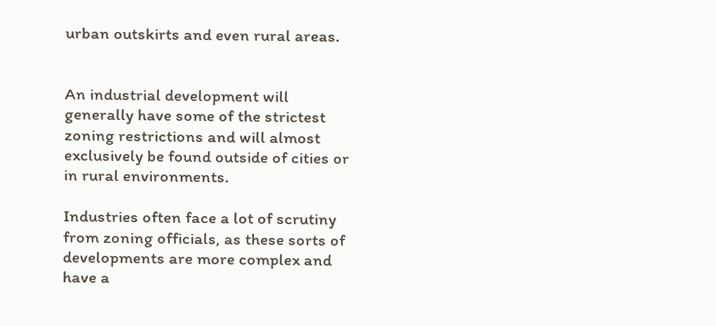urban outskirts and even rural areas.


An industrial development will generally have some of the strictest zoning restrictions and will almost exclusively be found outside of cities or in rural environments.

Industries often face a lot of scrutiny from zoning officials, as these sorts of developments are more complex and have a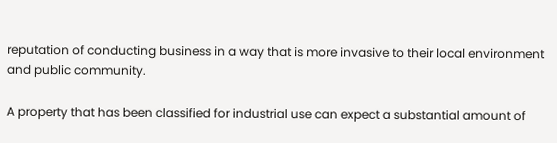reputation of conducting business in a way that is more invasive to their local environment and public community.

A property that has been classified for industrial use can expect a substantial amount of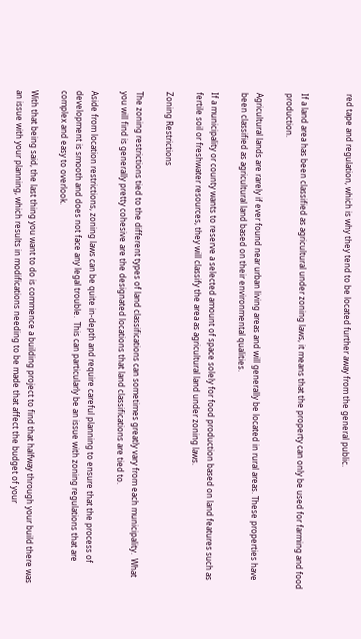red tape and regulation, which is why they tend to be located further away from the general public.


If a land area has been classified as agricultural under zoning laws, it means that the property can only be used for farming and food production.

Agricultural lands are rarely if ever found near urban living areas and will generally be located in rural areas. These properties have been classified as agricultural land based on their environmental qualities.

If a municipality or county wants to reserve a selected amount of space solely for food production based on land features such as fertile soil or freshwater resources, they will classify the area as agricultural land under zoning laws.

Zoning Restrictions

The zoning restrictions tied to the different types of land classifications can sometimes greatly vary from each municipality.  What you will find is generally pretty cohesive are the designated locations that land classifications are tied to.

Aside from location restrictions, zoning laws can be quite in-depth and require careful planning to ensure that the process of development is smooth and does not face any legal trouble.  This can particularly be an issue with zoning regulations that are complex and easy to overlook.

With that being said, the last thing you want to do is commence a building project to find that halfway through your build there was an issue with your planning, which results in modifications needing to be made that affect the budget of your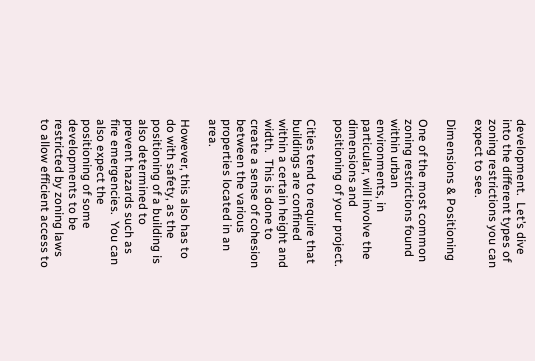development.  Let’s dive into the different types of zoning restrictions you can expect to see.

Dimensions & Positioning

One of the most common zoning restrictions found within urban environments, in particular, will involve the dimensions and positioning of your project.

Cities tend to require that buildings are confined within a certain height and width.  This is done to create a sense of cohesion between the various properties located in an area.

However, this also has to do with safety, as the positioning of a building is also determined to prevent hazards such as fire emergencies.  You can also expect the positioning of some developments to be restricted by zoning laws to allow efficient access to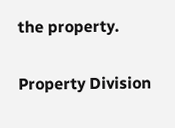the property.

Property Division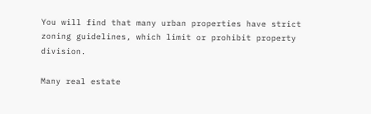You will find that many urban properties have strict zoning guidelines, which limit or prohibit property division.

Many real estate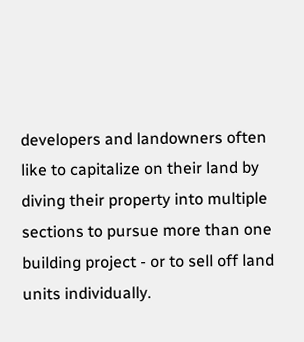developers and landowners often like to capitalize on their land by diving their property into multiple sections to pursue more than one building project - or to sell off land units individually.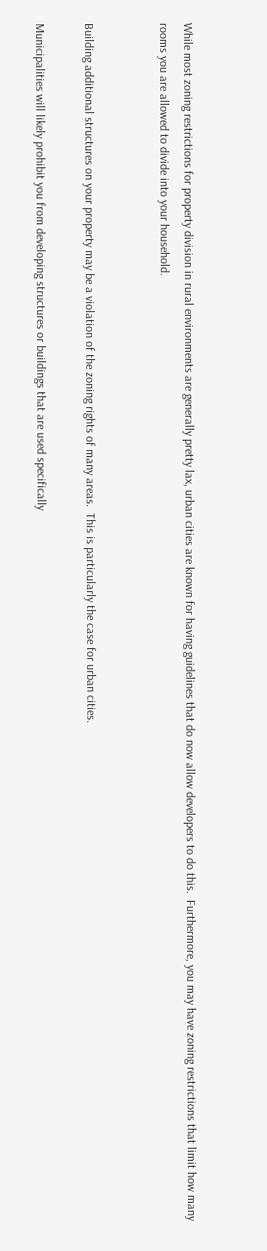While most zoning restrictions for property division in rural environments are generally pretty lax, urban cities are known for having guidelines that do now allow developers to do this.  Furthermore, you may have zoning restrictions that limit how many rooms you are allowed to divide into your household.


Building additional structures on your property may be a violation of the zoning rights of many areas.  This is particularly the case for urban cities.

Municipalities will likely prohibit you from developing structures or buildings that are used specifically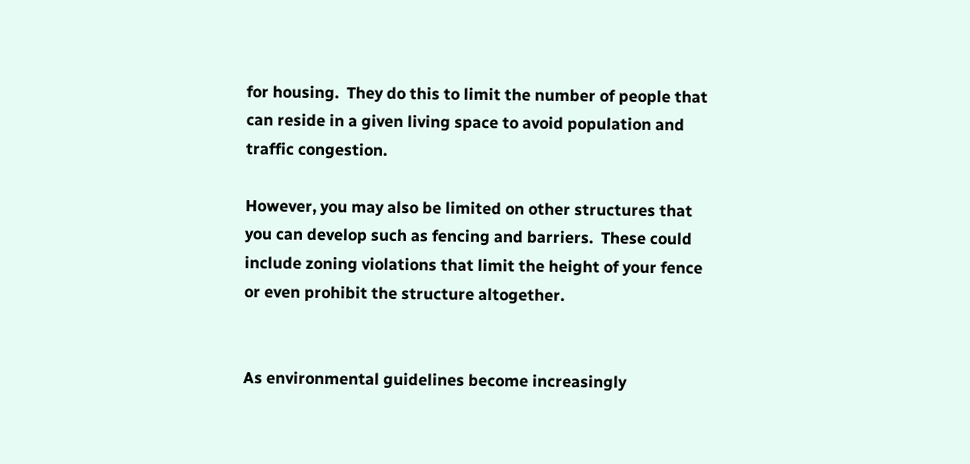for housing.  They do this to limit the number of people that can reside in a given living space to avoid population and traffic congestion.

However, you may also be limited on other structures that you can develop such as fencing and barriers.  These could include zoning violations that limit the height of your fence or even prohibit the structure altogether.


As environmental guidelines become increasingly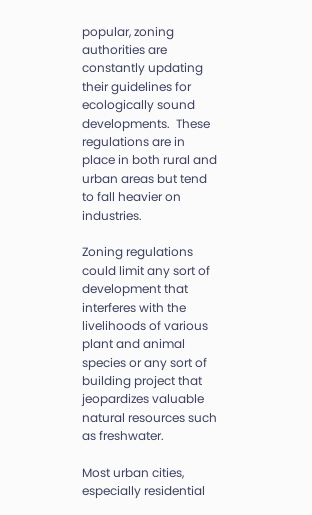popular, zoning authorities are constantly updating their guidelines for ecologically sound developments.  These regulations are in place in both rural and urban areas but tend to fall heavier on industries.

Zoning regulations could limit any sort of development that interferes with the livelihoods of various plant and animal species or any sort of building project that jeopardizes valuable natural resources such as freshwater.

Most urban cities, especially residential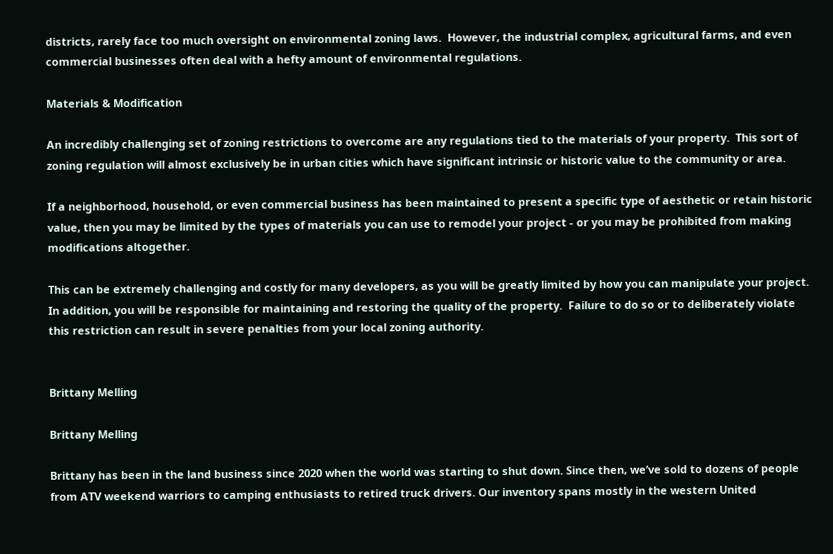districts, rarely face too much oversight on environmental zoning laws.  However, the industrial complex, agricultural farms, and even commercial businesses often deal with a hefty amount of environmental regulations.

Materials & Modification

An incredibly challenging set of zoning restrictions to overcome are any regulations tied to the materials of your property.  This sort of zoning regulation will almost exclusively be in urban cities which have significant intrinsic or historic value to the community or area.

If a neighborhood, household, or even commercial business has been maintained to present a specific type of aesthetic or retain historic value, then you may be limited by the types of materials you can use to remodel your project - or you may be prohibited from making modifications altogether.

This can be extremely challenging and costly for many developers, as you will be greatly limited by how you can manipulate your project.  In addition, you will be responsible for maintaining and restoring the quality of the property.  Failure to do so or to deliberately violate this restriction can result in severe penalties from your local zoning authority.


Brittany Melling

Brittany Melling

Brittany has been in the land business since 2020 when the world was starting to shut down. Since then, we’ve sold to dozens of people from ATV weekend warriors to camping enthusiasts to retired truck drivers. Our inventory spans mostly in the western United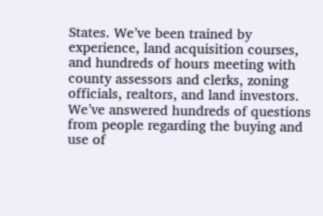States. We’ve been trained by experience, land acquisition courses, and hundreds of hours meeting with county assessors and clerks, zoning officials, realtors, and land investors. We’ve answered hundreds of questions from people regarding the buying and use of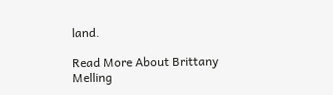land.

Read More About Brittany Melling